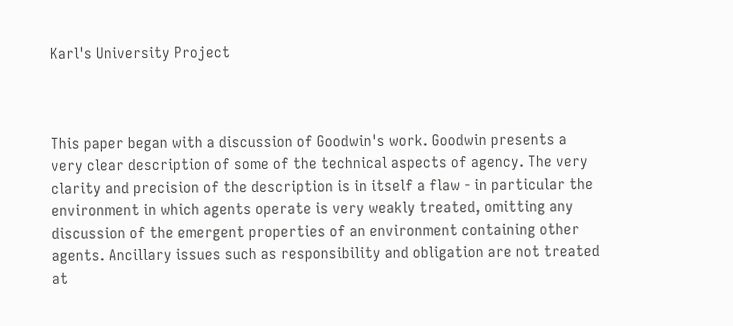Karl's University Project



This paper began with a discussion of Goodwin's work. Goodwin presents a very clear description of some of the technical aspects of agency. The very clarity and precision of the description is in itself a flaw - in particular the environment in which agents operate is very weakly treated, omitting any discussion of the emergent properties of an environment containing other agents. Ancillary issues such as responsibility and obligation are not treated at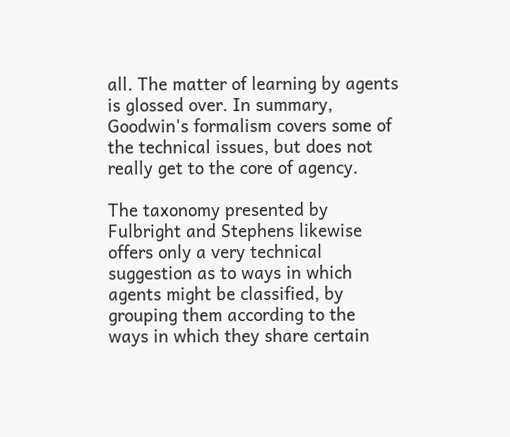all. The matter of learning by agents is glossed over. In summary, Goodwin's formalism covers some of the technical issues, but does not really get to the core of agency.

The taxonomy presented by Fulbright and Stephens likewise offers only a very technical suggestion as to ways in which agents might be classified, by grouping them according to the ways in which they share certain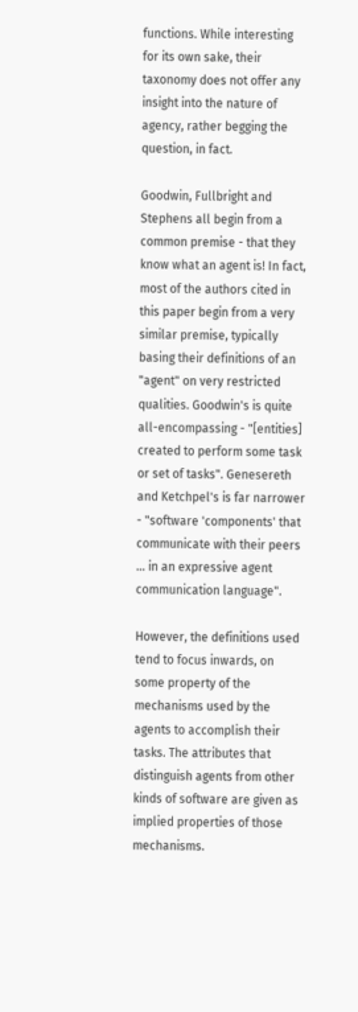functions. While interesting for its own sake, their taxonomy does not offer any insight into the nature of agency, rather begging the question, in fact.

Goodwin, Fullbright and Stephens all begin from a common premise - that they know what an agent is! In fact, most of the authors cited in this paper begin from a very similar premise, typically basing their definitions of an "agent" on very restricted qualities. Goodwin's is quite all-encompassing - "[entities] created to perform some task or set of tasks". Genesereth and Ketchpel's is far narrower - "software 'components' that communicate with their peers ... in an expressive agent communication language".

However, the definitions used tend to focus inwards, on some property of the mechanisms used by the agents to accomplish their tasks. The attributes that distinguish agents from other kinds of software are given as implied properties of those mechanisms.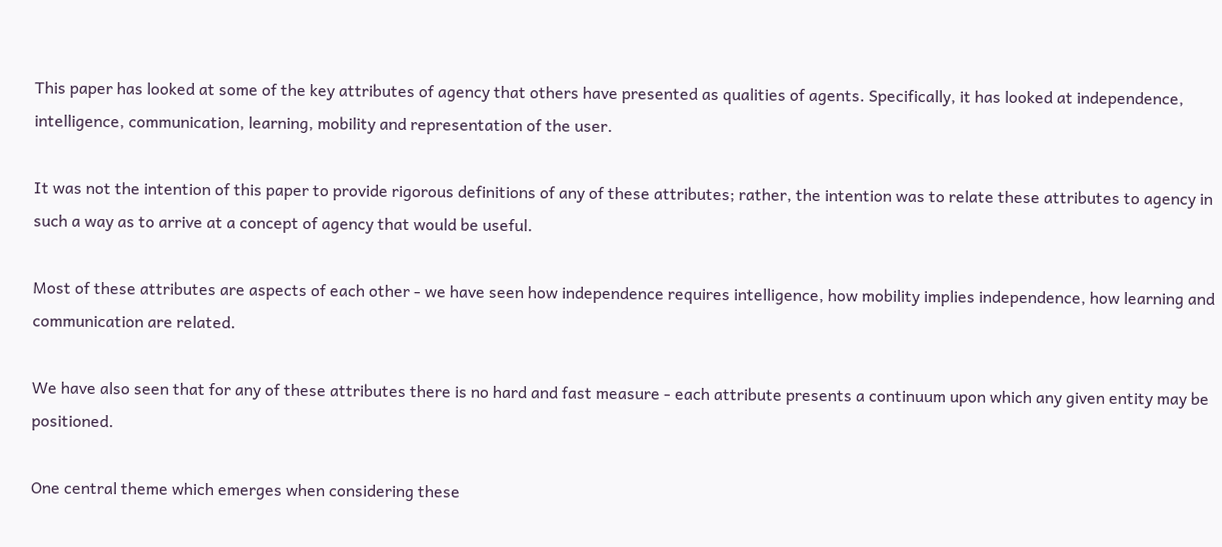This paper has looked at some of the key attributes of agency that others have presented as qualities of agents. Specifically, it has looked at independence, intelligence, communication, learning, mobility and representation of the user.

It was not the intention of this paper to provide rigorous definitions of any of these attributes; rather, the intention was to relate these attributes to agency in such a way as to arrive at a concept of agency that would be useful.

Most of these attributes are aspects of each other - we have seen how independence requires intelligence, how mobility implies independence, how learning and communication are related.

We have also seen that for any of these attributes there is no hard and fast measure - each attribute presents a continuum upon which any given entity may be positioned.

One central theme which emerges when considering these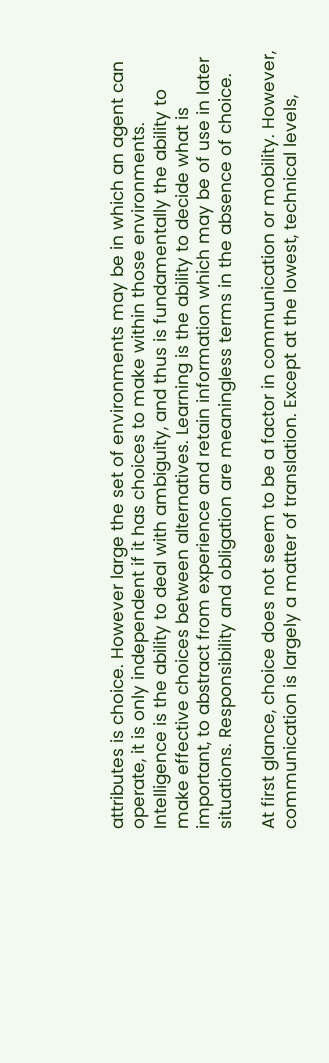attributes is choice. However large the set of environments may be in which an agent can operate, it is only independent if it has choices to make within those environments. Intelligence is the ability to deal with ambiguity, and thus is fundamentally the ability to make effective choices between alternatives. Learning is the ability to decide what is important, to abstract from experience and retain information which may be of use in later situations. Responsibility and obligation are meaningless terms in the absence of choice.

At first glance, choice does not seem to be a factor in communication or mobility. However, communication is largely a matter of translation. Except at the lowest, technical levels,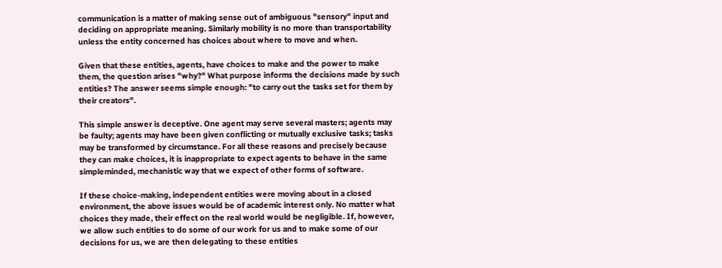communication is a matter of making sense out of ambiguous "sensory" input and deciding on appropriate meaning. Similarly mobility is no more than transportability unless the entity concerned has choices about where to move and when.

Given that these entities, agents, have choices to make and the power to make them, the question arises "why?" What purpose informs the decisions made by such entities? The answer seems simple enough: "to carry out the tasks set for them by their creators".

This simple answer is deceptive. One agent may serve several masters; agents may be faulty; agents may have been given conflicting or mutually exclusive tasks; tasks may be transformed by circumstance. For all these reasons and precisely because they can make choices, it is inappropriate to expect agents to behave in the same simpleminded, mechanistic way that we expect of other forms of software.

If these choice-making, independent entities were moving about in a closed environment, the above issues would be of academic interest only. No matter what choices they made, their effect on the real world would be negligible. If, however, we allow such entities to do some of our work for us and to make some of our decisions for us, we are then delegating to these entities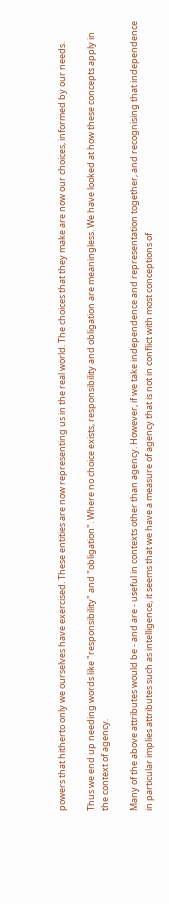powers that hitherto only we ourselves have exercised. These entities are now representing us in the real world. The choices that they make are now our choices, informed by our needs.

Thus we end up needing words like "responsibility" and "obligation". Where no choice exists, responsibility and obligation are meaningless. We have looked at how these concepts apply in the context of agency.

Many of the above attributes would be - and are - useful in contexts other than agency. However, if we take independence and representation together, and recognising that independence in particular implies attributes such as intelligence, it seems that we have a measure of agency that is not in conflict with most conceptions of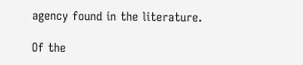agency found in the literature.

Of the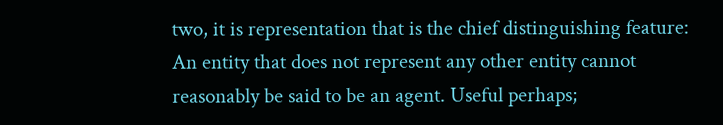two, it is representation that is the chief distinguishing feature: An entity that does not represent any other entity cannot reasonably be said to be an agent. Useful perhaps;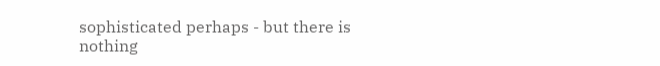sophisticated perhaps - but there is nothing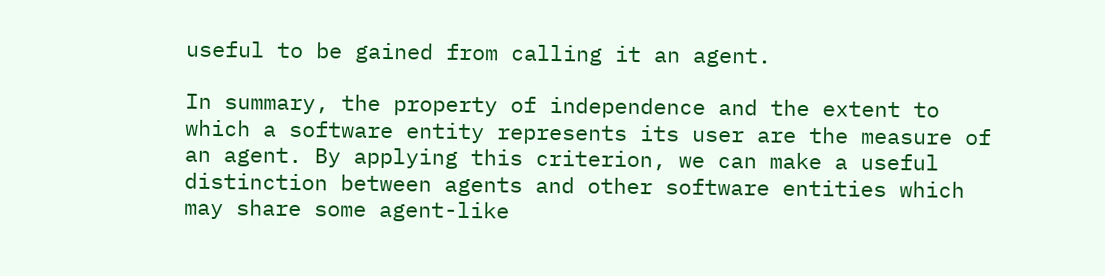useful to be gained from calling it an agent.

In summary, the property of independence and the extent to which a software entity represents its user are the measure of an agent. By applying this criterion, we can make a useful distinction between agents and other software entities which may share some agent-like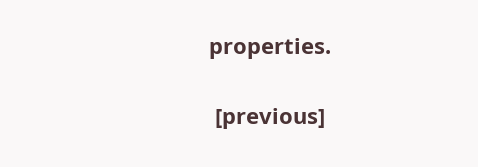properties.

 [previous]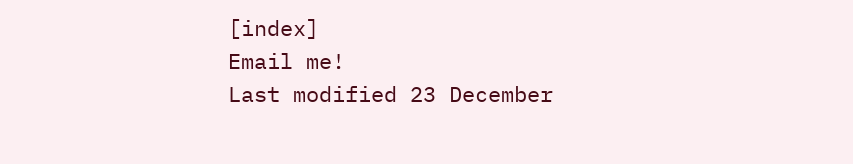[index]
Email me!
Last modified 23 December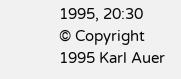1995, 20:30
© Copyright 1995 Karl Auer